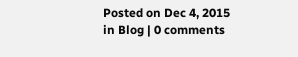Posted on Dec 4, 2015 in Blog | 0 comments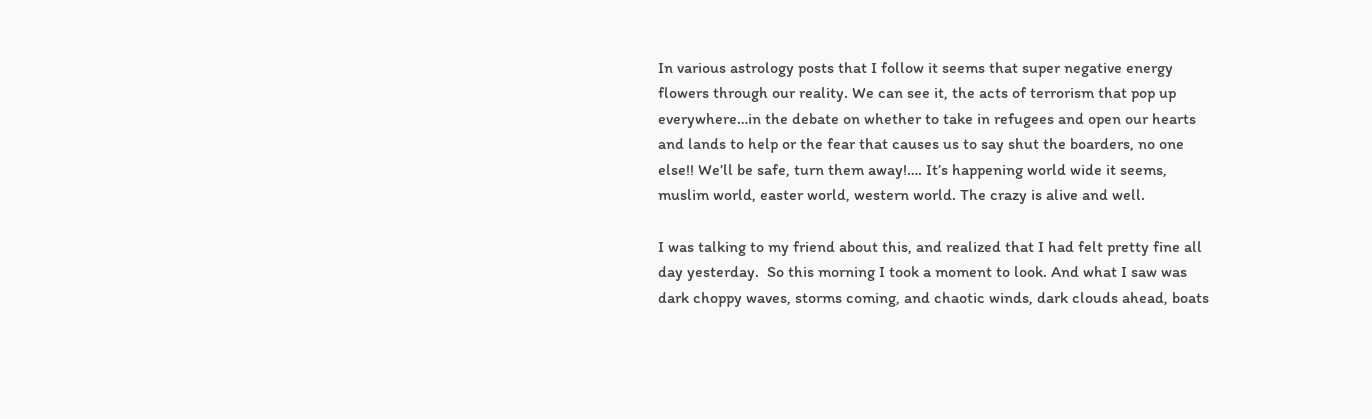In various astrology posts that I follow it seems that super negative energy flowers through our reality. We can see it, the acts of terrorism that pop up everywhere…in the debate on whether to take in refugees and open our hearts and lands to help or the fear that causes us to say shut the boarders, no one else!! We’ll be safe, turn them away!…. It’s happening world wide it seems, muslim world, easter world, western world. The crazy is alive and well.

I was talking to my friend about this, and realized that I had felt pretty fine all day yesterday.  So this morning I took a moment to look. And what I saw was dark choppy waves, storms coming, and chaotic winds, dark clouds ahead, boats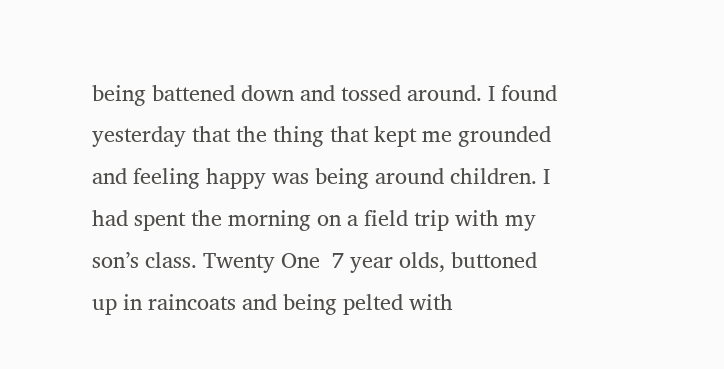being battened down and tossed around. I found yesterday that the thing that kept me grounded and feeling happy was being around children. I had spent the morning on a field trip with my son’s class. Twenty One  7 year olds, buttoned up in raincoats and being pelted with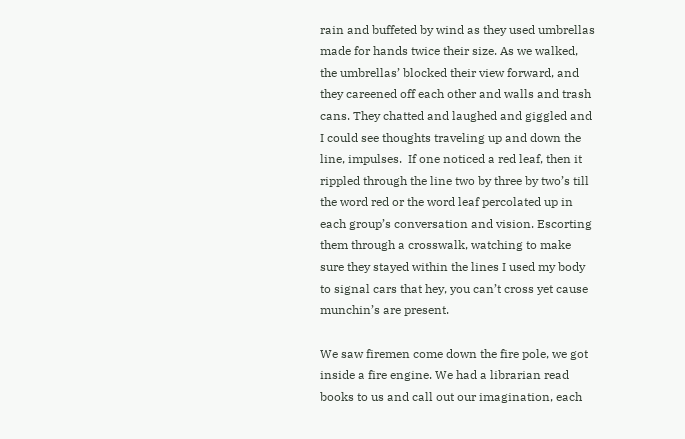rain and buffeted by wind as they used umbrellas made for hands twice their size. As we walked, the umbrellas’ blocked their view forward, and they careened off each other and walls and trash cans. They chatted and laughed and giggled and I could see thoughts traveling up and down the line, impulses.  If one noticed a red leaf, then it rippled through the line two by three by two’s till the word red or the word leaf percolated up in each group’s conversation and vision. Escorting them through a crosswalk, watching to make sure they stayed within the lines I used my body to signal cars that hey, you can’t cross yet cause munchin’s are present.

We saw firemen come down the fire pole, we got inside a fire engine. We had a librarian read books to us and call out our imagination, each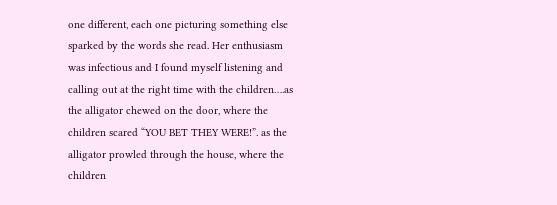one different, each one picturing something else sparked by the words she read. Her enthusiasm was infectious and I found myself listening and calling out at the right time with the children….as the alligator chewed on the door, where the children scared “YOU BET THEY WERE!”. as the alligator prowled through the house, where the children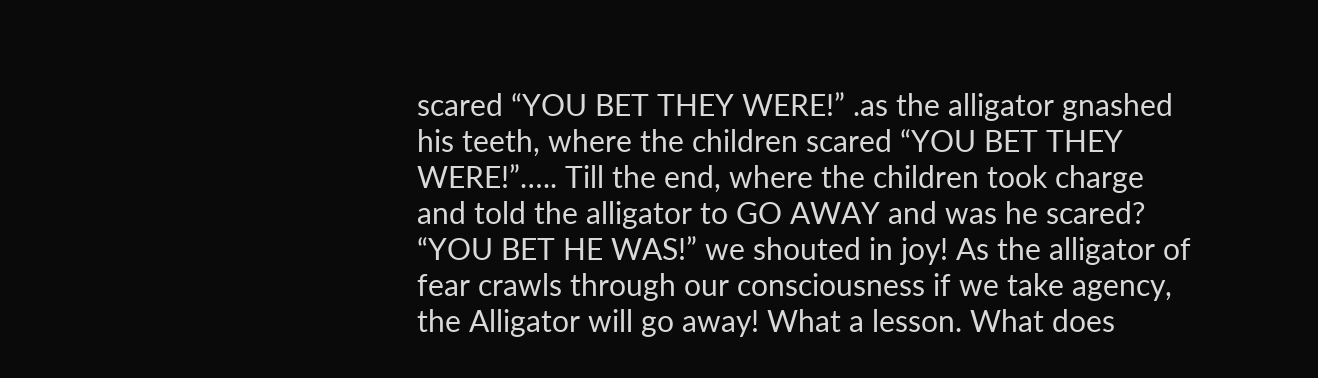scared “YOU BET THEY WERE!” .as the alligator gnashed his teeth, where the children scared “YOU BET THEY WERE!”….. Till the end, where the children took charge and told the alligator to GO AWAY and was he scared? “YOU BET HE WAS!” we shouted in joy! As the alligator of fear crawls through our consciousness if we take agency, the Alligator will go away! What a lesson. What does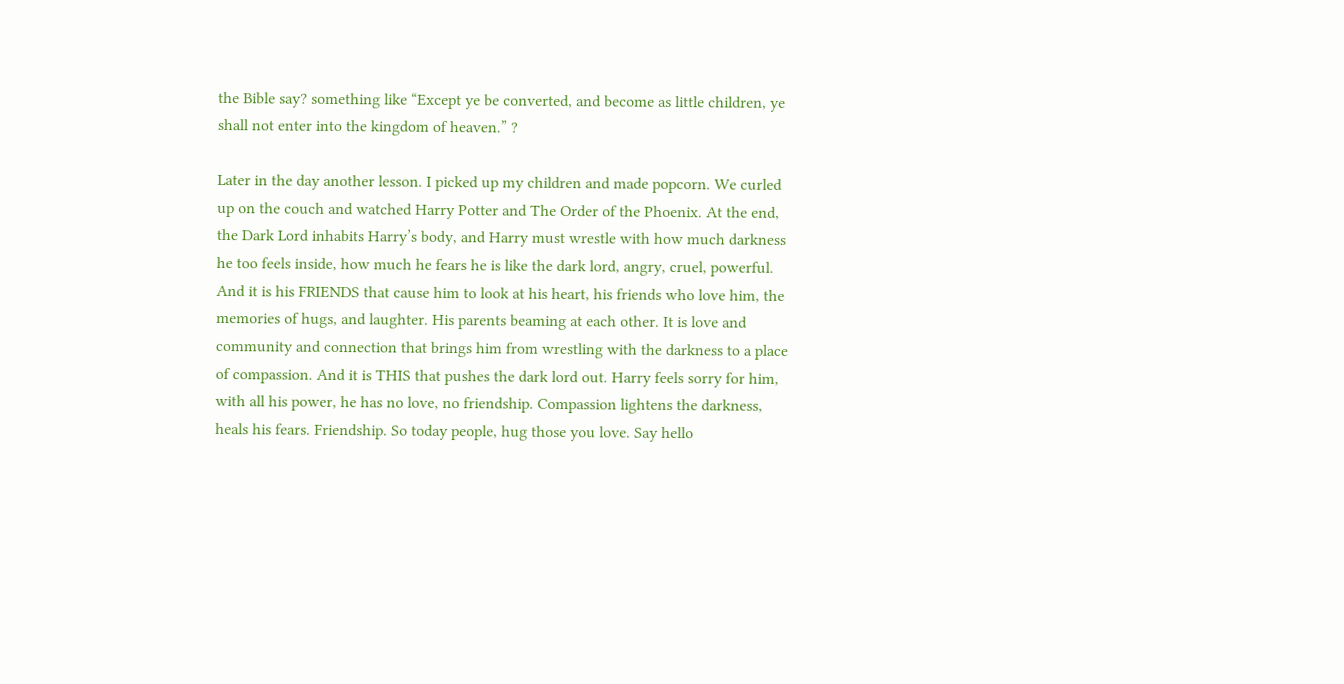the Bible say? something like “Except ye be converted, and become as little children, ye shall not enter into the kingdom of heaven.” ?

Later in the day another lesson. I picked up my children and made popcorn. We curled up on the couch and watched Harry Potter and The Order of the Phoenix. At the end, the Dark Lord inhabits Harry’s body, and Harry must wrestle with how much darkness he too feels inside, how much he fears he is like the dark lord, angry, cruel, powerful. And it is his FRIENDS that cause him to look at his heart, his friends who love him, the memories of hugs, and laughter. His parents beaming at each other. It is love and community and connection that brings him from wrestling with the darkness to a place of compassion. And it is THIS that pushes the dark lord out. Harry feels sorry for him, with all his power, he has no love, no friendship. Compassion lightens the darkness, heals his fears. Friendship. So today people, hug those you love. Say hello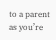to a parent as you’re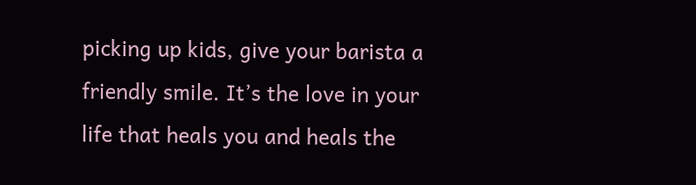picking up kids, give your barista a friendly smile. It’s the love in your life that heals you and heals the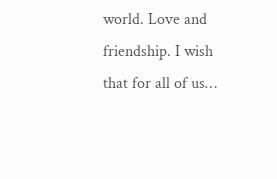world. Love and friendship. I wish that for all of us…